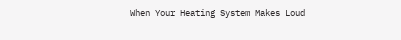When Your Heating System Makes Loud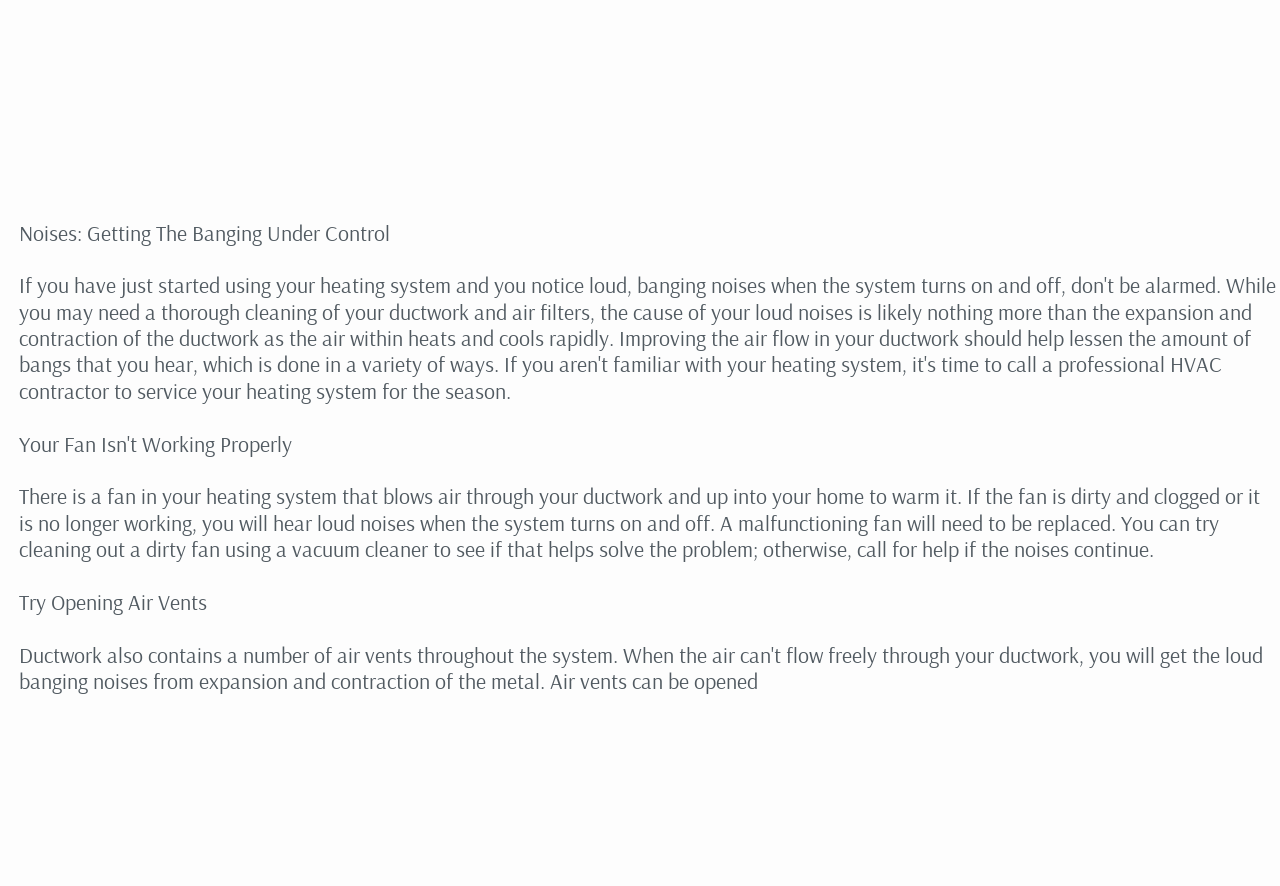Noises: Getting The Banging Under Control

If you have just started using your heating system and you notice loud, banging noises when the system turns on and off, don't be alarmed. While you may need a thorough cleaning of your ductwork and air filters, the cause of your loud noises is likely nothing more than the expansion and contraction of the ductwork as the air within heats and cools rapidly. Improving the air flow in your ductwork should help lessen the amount of bangs that you hear, which is done in a variety of ways. If you aren't familiar with your heating system, it's time to call a professional HVAC contractor to service your heating system for the season.

Your Fan Isn't Working Properly

There is a fan in your heating system that blows air through your ductwork and up into your home to warm it. If the fan is dirty and clogged or it is no longer working, you will hear loud noises when the system turns on and off. A malfunctioning fan will need to be replaced. You can try cleaning out a dirty fan using a vacuum cleaner to see if that helps solve the problem; otherwise, call for help if the noises continue.

Try Opening Air Vents

Ductwork also contains a number of air vents throughout the system. When the air can't flow freely through your ductwork, you will get the loud banging noises from expansion and contraction of the metal. Air vents can be opened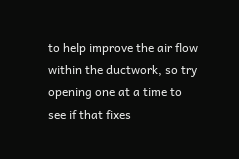to help improve the air flow within the ductwork, so try opening one at a time to see if that fixes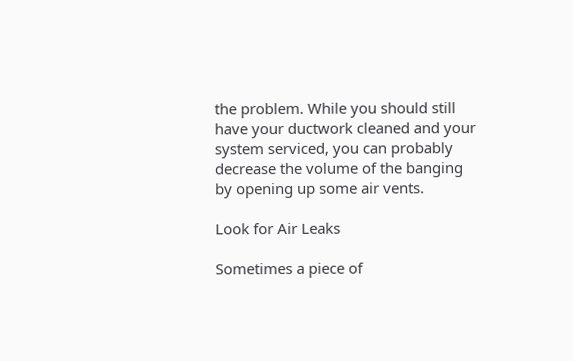the problem. While you should still have your ductwork cleaned and your system serviced, you can probably decrease the volume of the banging by opening up some air vents.

Look for Air Leaks

Sometimes a piece of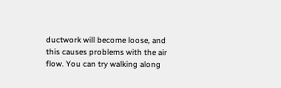ductwork will become loose, and this causes problems with the air flow. You can try walking along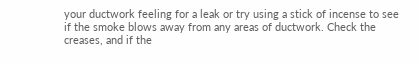your ductwork feeling for a leak or try using a stick of incense to see if the smoke blows away from any areas of ductwork. Check the creases, and if the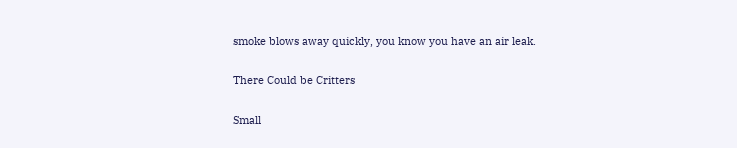smoke blows away quickly, you know you have an air leak.

There Could be Critters

Small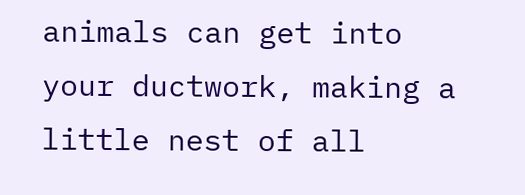animals can get into your ductwork, making a little nest of all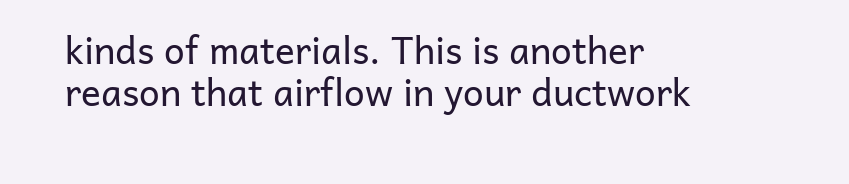kinds of materials. This is another reason that airflow in your ductwork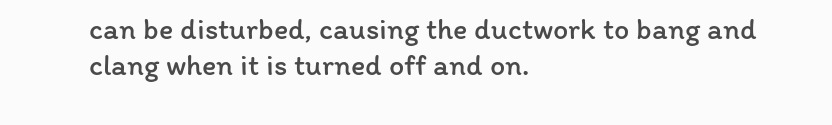can be disturbed, causing the ductwork to bang and clang when it is turned off and on.